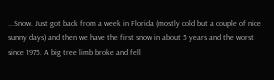...Snow. Just got back from a week in Florida (mostly cold but a couple of nice sunny days) and then we have the first snow in about 5 years and the worst since 1975. A big tree limb broke and fell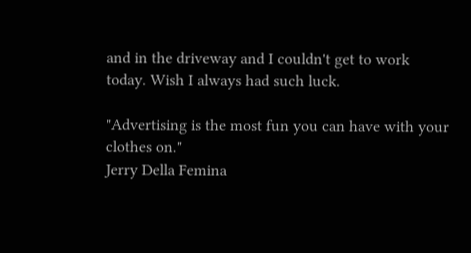and in the driveway and I couldn't get to work today. Wish I always had such luck.

"Advertising is the most fun you can have with your clothes on."
Jerry Della Femina